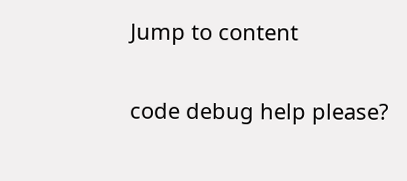Jump to content

code debug help please?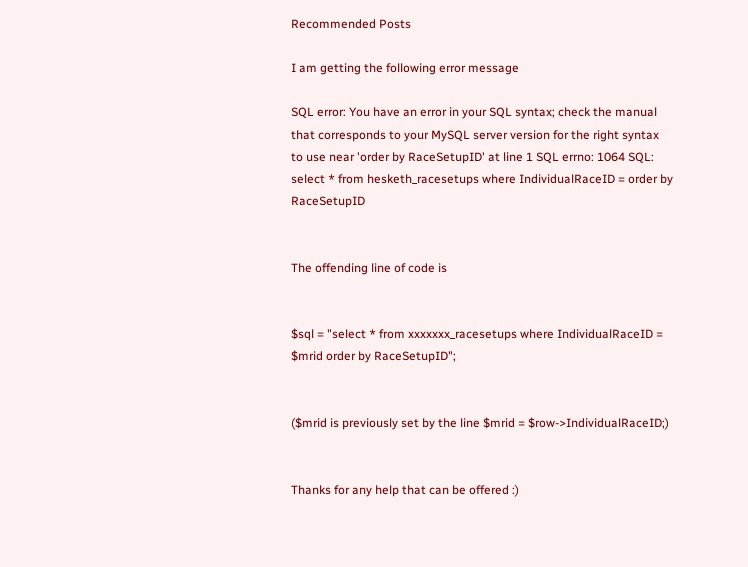Recommended Posts

I am getting the following error message

SQL error: You have an error in your SQL syntax; check the manual that corresponds to your MySQL server version for the right syntax to use near 'order by RaceSetupID' at line 1 SQL errno: 1064 SQL: select * from hesketh_racesetups where IndividualRaceID = order by RaceSetupID


The offending line of code is


$sql = "select * from xxxxxxx_racesetups where IndividualRaceID = $mrid order by RaceSetupID";


($mrid is previously set by the line $mrid = $row->IndividualRaceID;)


Thanks for any help that can be offered :)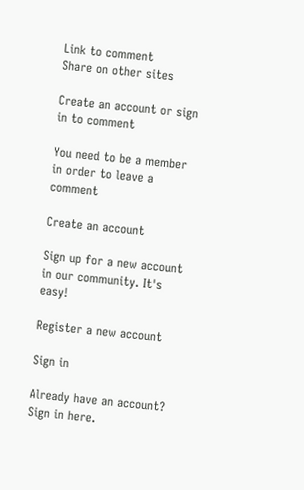Link to comment
Share on other sites

Create an account or sign in to comment

You need to be a member in order to leave a comment

Create an account

Sign up for a new account in our community. It's easy!

Register a new account

Sign in

Already have an account? Sign in here.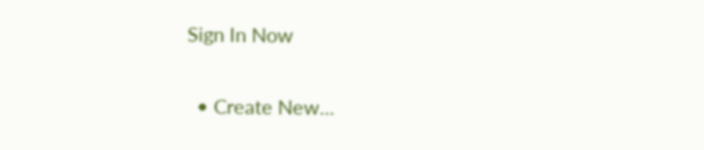Sign In Now

  • Create New...